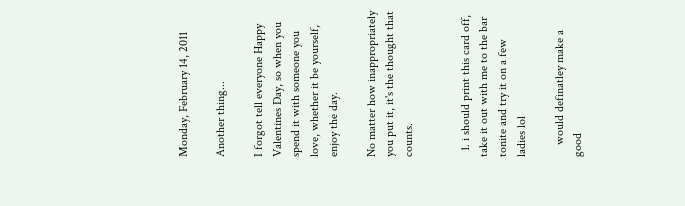Monday, February 14, 2011

Another thing...

I forgot tell everyone Happy Valentines Day, so when you spend it with someone you love, whether it be yourself, enjoy the day.

No matter how inappropriately you put it, it's the thought that counts.


  1. i should print this card off, take it out with me to the bar tonite and try it on a few ladies lol

    would definatley make a good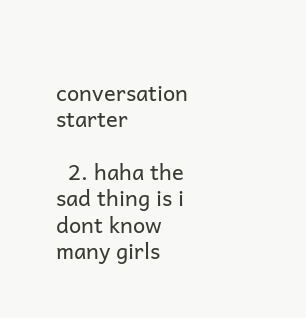conversation starter

  2. haha the sad thing is i dont know many girls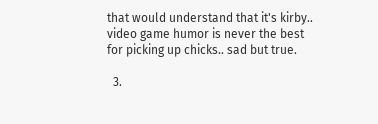that would understand that it's kirby.. video game humor is never the best for picking up chicks.. sad but true.

  3.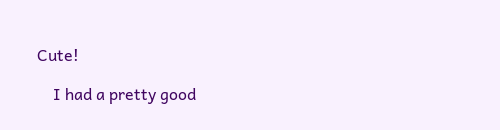Cute!

    I had a pretty good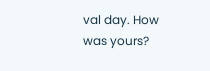val day. How was yours?